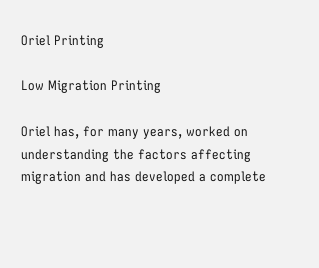Oriel Printing

Low Migration Printing

Oriel has, for many years, worked on understanding the factors affecting migration and has developed a complete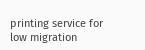printing service for low migration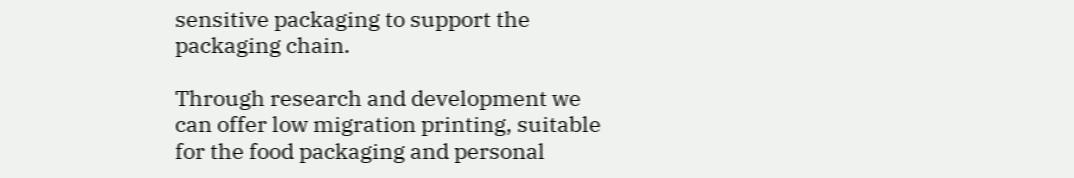sensitive packaging to support the packaging chain.

Through research and development we can offer low migration printing, suitable for the food packaging and personal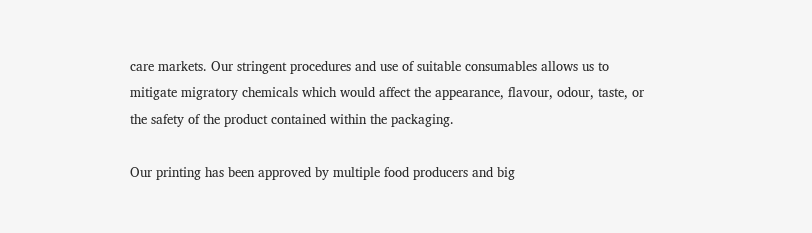care markets. Our stringent procedures and use of suitable consumables allows us to mitigate migratory chemicals which would affect the appearance, flavour, odour, taste, or the safety of the product contained within the packaging.

Our printing has been approved by multiple food producers and big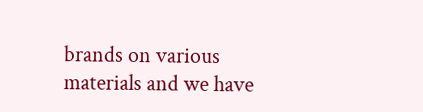brands on various materials and we have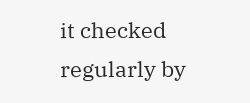it checked regularly by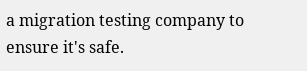a migration testing company to ensure it's safe.